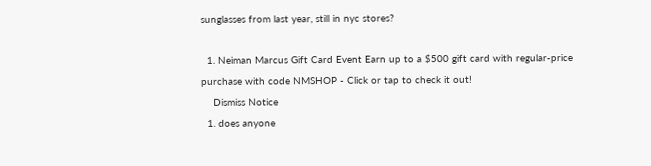sunglasses from last year, still in nyc stores?

  1. Neiman Marcus Gift Card Event Earn up to a $500 gift card with regular-price purchase with code NMSHOP - Click or tap to check it out!
    Dismiss Notice
  1. does anyone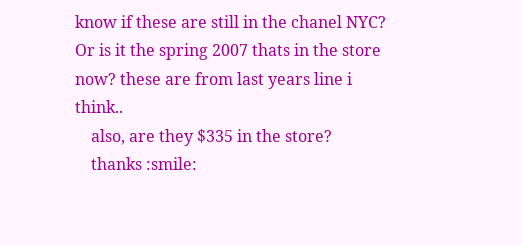know if these are still in the chanel NYC? Or is it the spring 2007 thats in the store now? these are from last years line i think..
    also, are they $335 in the store?
    thanks :smile: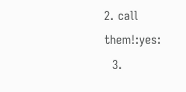2. call them!:yes:
  3.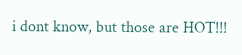i dont know, but those are HOT!!!